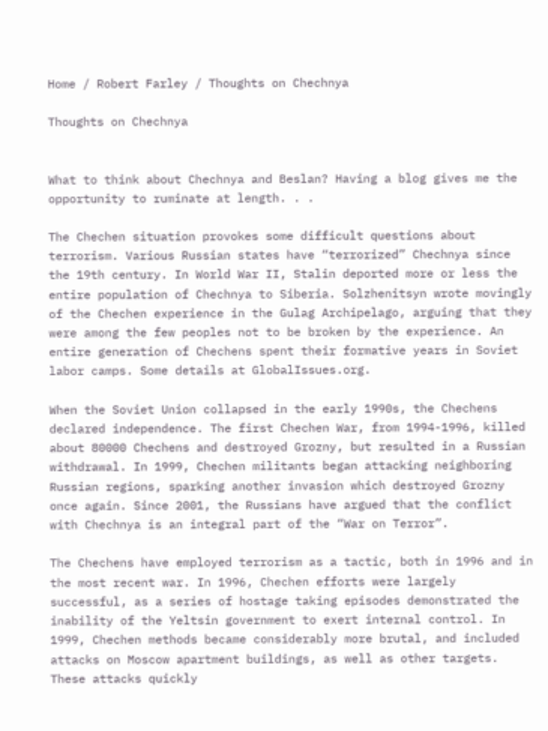Home / Robert Farley / Thoughts on Chechnya

Thoughts on Chechnya


What to think about Chechnya and Beslan? Having a blog gives me the opportunity to ruminate at length. . .

The Chechen situation provokes some difficult questions about terrorism. Various Russian states have “terrorized” Chechnya since the 19th century. In World War II, Stalin deported more or less the entire population of Chechnya to Siberia. Solzhenitsyn wrote movingly of the Chechen experience in the Gulag Archipelago, arguing that they were among the few peoples not to be broken by the experience. An entire generation of Chechens spent their formative years in Soviet labor camps. Some details at GlobalIssues.org.

When the Soviet Union collapsed in the early 1990s, the Chechens declared independence. The first Chechen War, from 1994-1996, killed about 80000 Chechens and destroyed Grozny, but resulted in a Russian withdrawal. In 1999, Chechen militants began attacking neighboring Russian regions, sparking another invasion which destroyed Grozny once again. Since 2001, the Russians have argued that the conflict with Chechnya is an integral part of the “War on Terror”.

The Chechens have employed terrorism as a tactic, both in 1996 and in the most recent war. In 1996, Chechen efforts were largely successful, as a series of hostage taking episodes demonstrated the inability of the Yeltsin government to exert internal control. In 1999, Chechen methods became considerably more brutal, and included attacks on Moscow apartment buildings, as well as other targets. These attacks quickly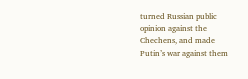turned Russian public opinion against the Chechens, and made Putin’s war against them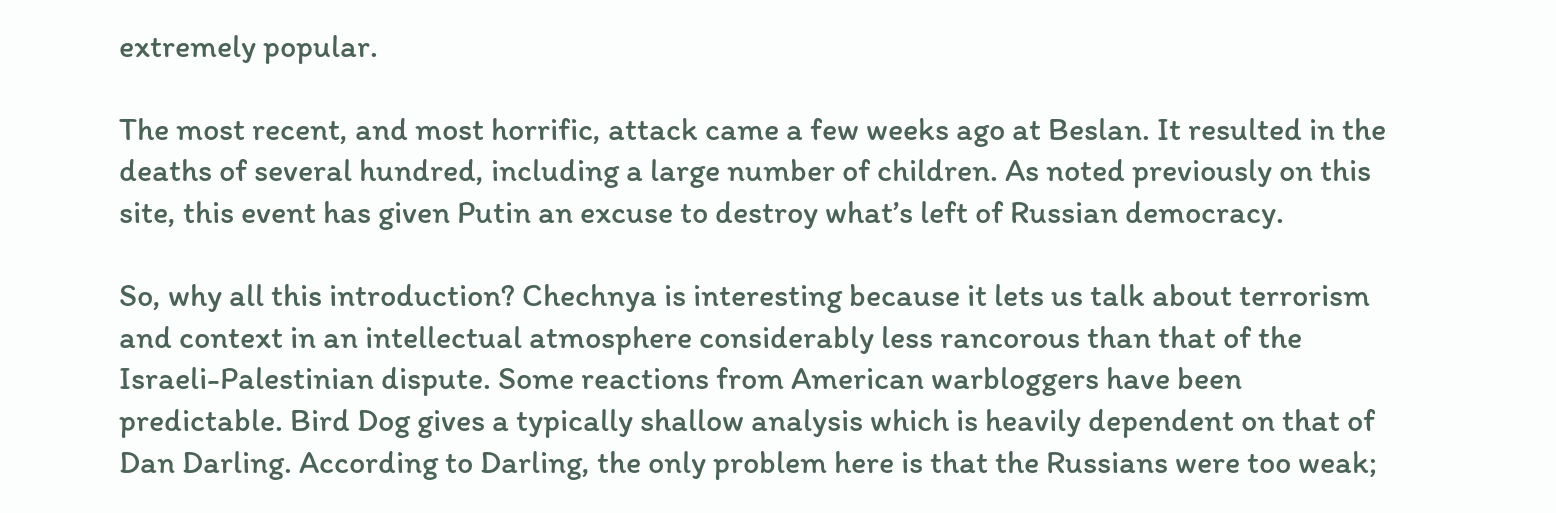extremely popular.

The most recent, and most horrific, attack came a few weeks ago at Beslan. It resulted in the deaths of several hundred, including a large number of children. As noted previously on this site, this event has given Putin an excuse to destroy what’s left of Russian democracy.

So, why all this introduction? Chechnya is interesting because it lets us talk about terrorism and context in an intellectual atmosphere considerably less rancorous than that of the Israeli-Palestinian dispute. Some reactions from American warbloggers have been predictable. Bird Dog gives a typically shallow analysis which is heavily dependent on that of Dan Darling. According to Darling, the only problem here is that the Russians were too weak;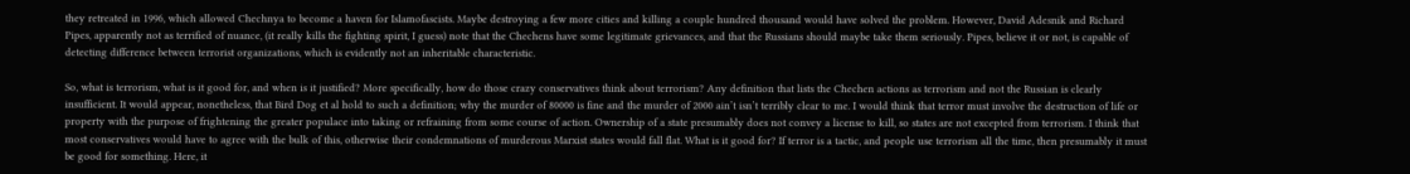they retreated in 1996, which allowed Chechnya to become a haven for Islamofascists. Maybe destroying a few more cities and killing a couple hundred thousand would have solved the problem. However, David Adesnik and Richard Pipes, apparently not as terrified of nuance, (it really kills the fighting spirit, I guess) note that the Chechens have some legitimate grievances, and that the Russians should maybe take them seriously. Pipes, believe it or not, is capable of detecting difference between terrorist organizations, which is evidently not an inheritable characteristic.

So, what is terrorism, what is it good for, and when is it justified? More specifically, how do those crazy conservatives think about terrorism? Any definition that lists the Chechen actions as terrorism and not the Russian is clearly insufficient. It would appear, nonetheless, that Bird Dog et al hold to such a definition; why the murder of 80000 is fine and the murder of 2000 ain’t isn’t terribly clear to me. I would think that terror must involve the destruction of life or property with the purpose of frightening the greater populace into taking or refraining from some course of action. Ownership of a state presumably does not convey a license to kill, so states are not excepted from terrorism. I think that most conservatives would have to agree with the bulk of this, otherwise their condemnations of murderous Marxist states would fall flat. What is it good for? If terror is a tactic, and people use terrorism all the time, then presumably it must be good for something. Here, it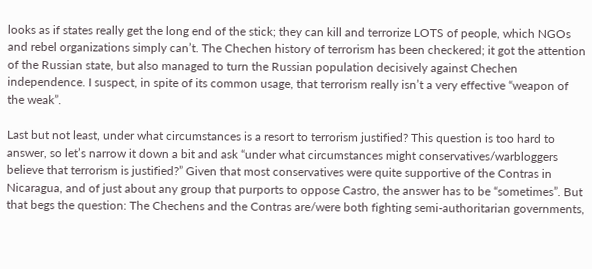looks as if states really get the long end of the stick; they can kill and terrorize LOTS of people, which NGOs and rebel organizations simply can’t. The Chechen history of terrorism has been checkered; it got the attention of the Russian state, but also managed to turn the Russian population decisively against Chechen independence. I suspect, in spite of its common usage, that terrorism really isn’t a very effective “weapon of the weak”.

Last but not least, under what circumstances is a resort to terrorism justified? This question is too hard to answer, so let’s narrow it down a bit and ask “under what circumstances might conservatives/warbloggers believe that terrorism is justified?” Given that most conservatives were quite supportive of the Contras in Nicaragua, and of just about any group that purports to oppose Castro, the answer has to be “sometimes”. But that begs the question: The Chechens and the Contras are/were both fighting semi-authoritarian governments,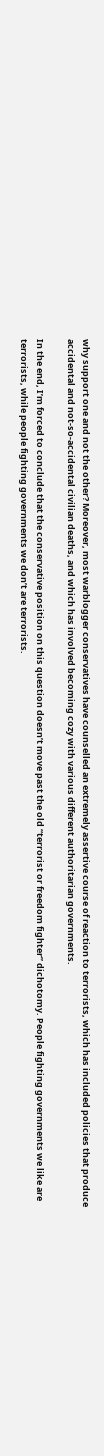why support one and not the other? Moreover, most warblogger conservatives have counselled an extremely assertive course of reaction to terrorists, which has included policies that produce accidental and not-so-accidental civilian deaths, and which has involved becoming cozy with various different authoritarian governments.

In the end, I’m forced to conclude that the conservative position on this question doesn’t move past the old “terrorist or freedom fighter” dichotomy. People fighting governments we like are terrorists, while people fighting governments we don’t are terrorists.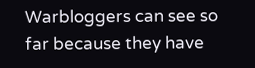Warbloggers can see so far because they have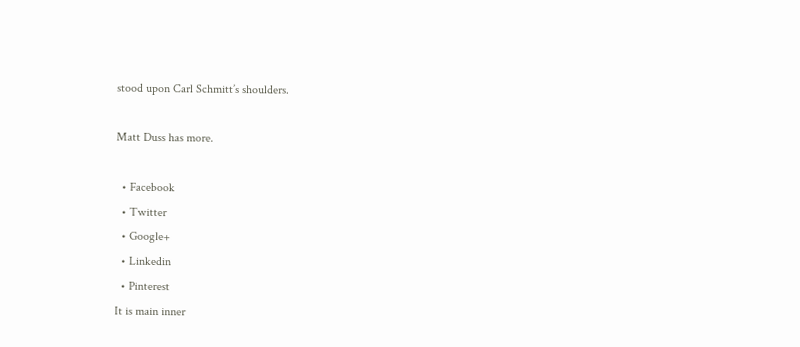stood upon Carl Schmitt’s shoulders.

Matt Duss has more.

  • Facebook
  • Twitter
  • Google+
  • Linkedin
  • Pinterest
It is main inner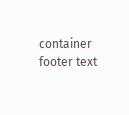container footer text